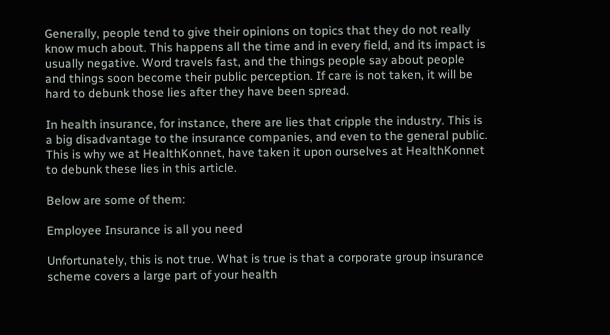Generally, people tend to give their opinions on topics that they do not really know much about. This happens all the time and in every field, and its impact is usually negative. Word travels fast, and the things people say about people and things soon become their public perception. If care is not taken, it will be hard to debunk those lies after they have been spread.

In health insurance, for instance, there are lies that cripple the industry. This is a big disadvantage to the insurance companies, and even to the general public. This is why we at HealthKonnet, have taken it upon ourselves at HealthKonnet to debunk these lies in this article.

Below are some of them:

Employee Insurance is all you need

Unfortunately, this is not true. What is true is that a corporate group insurance scheme covers a large part of your health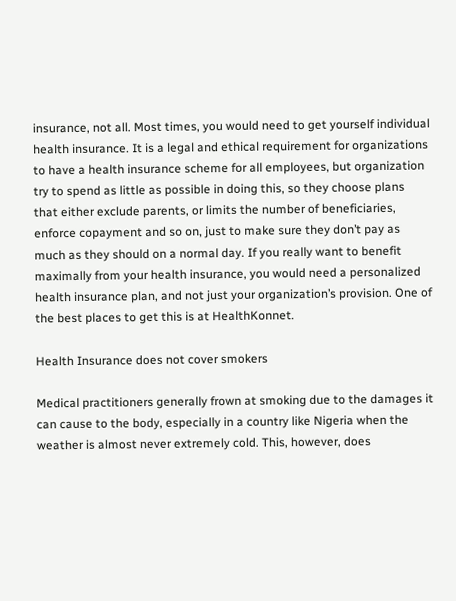insurance, not all. Most times, you would need to get yourself individual health insurance. It is a legal and ethical requirement for organizations to have a health insurance scheme for all employees, but organization try to spend as little as possible in doing this, so they choose plans that either exclude parents, or limits the number of beneficiaries, enforce copayment and so on, just to make sure they don’t pay as much as they should on a normal day. If you really want to benefit maximally from your health insurance, you would need a personalized health insurance plan, and not just your organization’s provision. One of the best places to get this is at HealthKonnet.

Health Insurance does not cover smokers

Medical practitioners generally frown at smoking due to the damages it can cause to the body, especially in a country like Nigeria when the weather is almost never extremely cold. This, however, does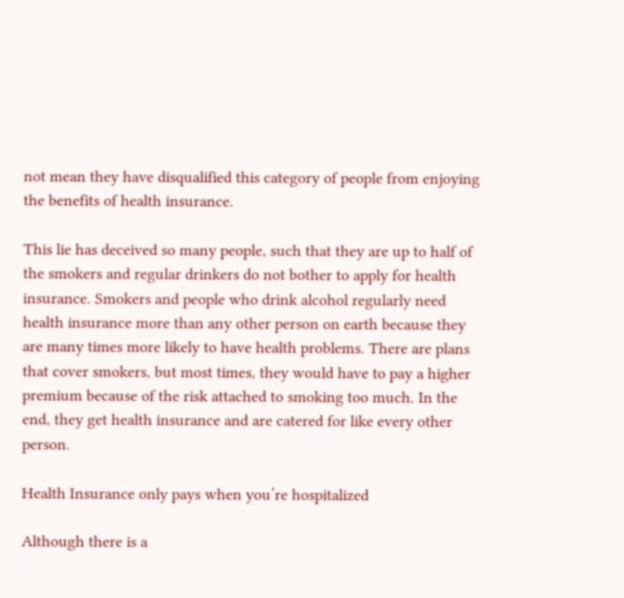not mean they have disqualified this category of people from enjoying the benefits of health insurance.

This lie has deceived so many people, such that they are up to half of the smokers and regular drinkers do not bother to apply for health insurance. Smokers and people who drink alcohol regularly need health insurance more than any other person on earth because they are many times more likely to have health problems. There are plans that cover smokers, but most times, they would have to pay a higher premium because of the risk attached to smoking too much. In the end, they get health insurance and are catered for like every other person.

Health Insurance only pays when you’re hospitalized

Although there is a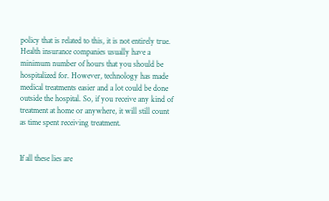policy that is related to this, it is not entirely true. Health insurance companies usually have a minimum number of hours that you should be hospitalized for. However, technology has made medical treatments easier and a lot could be done outside the hospital. So, if you receive any kind of treatment at home or anywhere, it will still count as time spent receiving treatment.


If all these lies are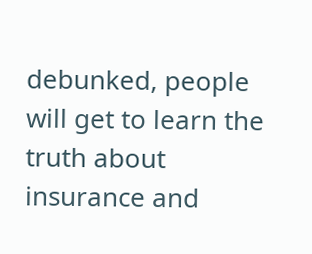debunked, people will get to learn the truth about insurance and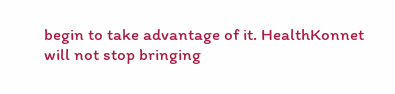begin to take advantage of it. HealthKonnet will not stop bringing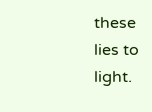these lies to light.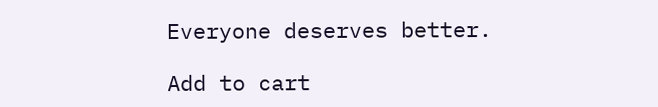Everyone deserves better.

Add to cart